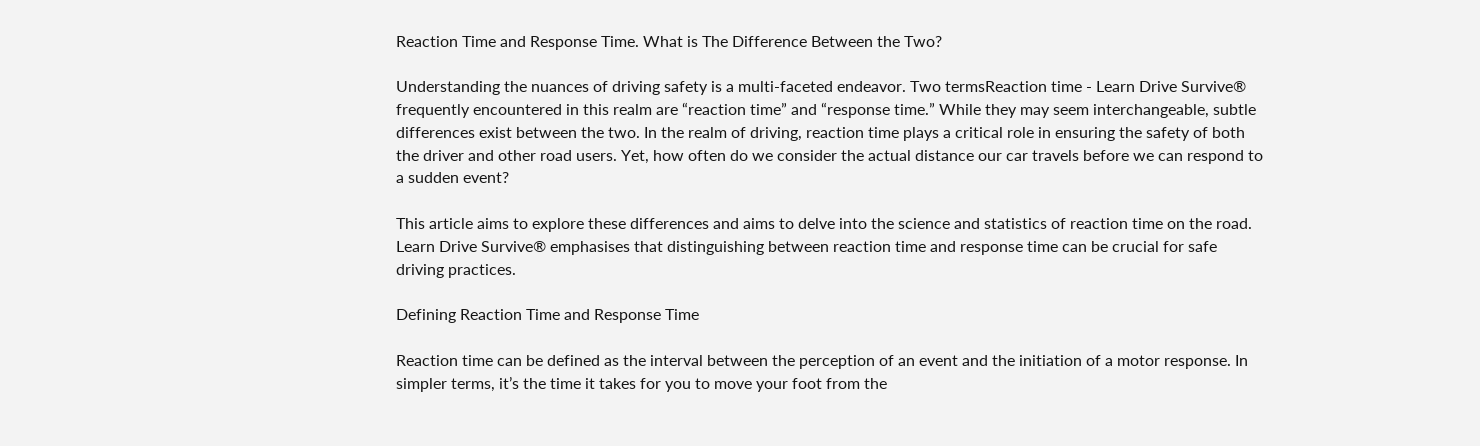Reaction Time and Response Time. What is The Difference Between the Two?

Understanding the nuances of driving safety is a multi-faceted endeavor. Two termsReaction time - Learn Drive Survive® frequently encountered in this realm are “reaction time” and “response time.” While they may seem interchangeable, subtle differences exist between the two. In the realm of driving, reaction time plays a critical role in ensuring the safety of both the driver and other road users. Yet, how often do we consider the actual distance our car travels before we can respond to a sudden event?

This article aims to explore these differences and aims to delve into the science and statistics of reaction time on the road. Learn Drive Survive® emphasises that distinguishing between reaction time and response time can be crucial for safe driving practices.

Defining Reaction Time and Response Time

Reaction time can be defined as the interval between the perception of an event and the initiation of a motor response. In simpler terms, it’s the time it takes for you to move your foot from the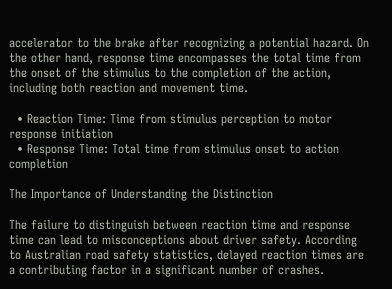accelerator to the brake after recognizing a potential hazard. On the other hand, response time encompasses the total time from the onset of the stimulus to the completion of the action, including both reaction and movement time.

  • Reaction Time: Time from stimulus perception to motor response initiation
  • Response Time: Total time from stimulus onset to action completion

The Importance of Understanding the Distinction

The failure to distinguish between reaction time and response time can lead to misconceptions about driver safety. According to Australian road safety statistics, delayed reaction times are a contributing factor in a significant number of crashes.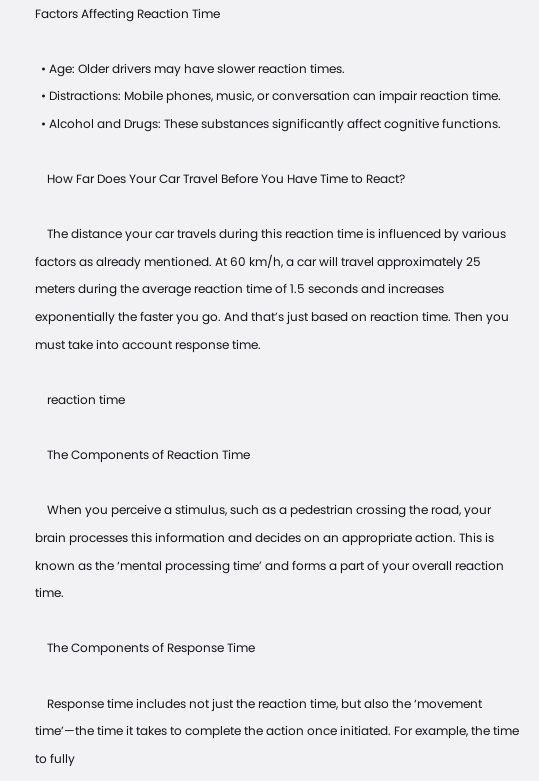Factors Affecting Reaction Time

  • Age: Older drivers may have slower reaction times.
  • Distractions: Mobile phones, music, or conversation can impair reaction time.
  • Alcohol and Drugs: These substances significantly affect cognitive functions.

    How Far Does Your Car Travel Before You Have Time to React?

    The distance your car travels during this reaction time is influenced by various factors as already mentioned. At 60 km/h, a car will travel approximately 25 meters during the average reaction time of 1.5 seconds and increases exponentially the faster you go. And that’s just based on reaction time. Then you must take into account response time.

    reaction time

    The Components of Reaction Time

    When you perceive a stimulus, such as a pedestrian crossing the road, your brain processes this information and decides on an appropriate action. This is known as the ‘mental processing time’ and forms a part of your overall reaction time.

    The Components of Response Time

    Response time includes not just the reaction time, but also the ‘movement time’—the time it takes to complete the action once initiated. For example, the time to fully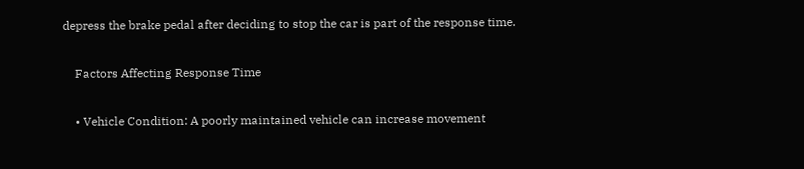depress the brake pedal after deciding to stop the car is part of the response time.

    Factors Affecting Response Time

    • Vehicle Condition: A poorly maintained vehicle can increase movement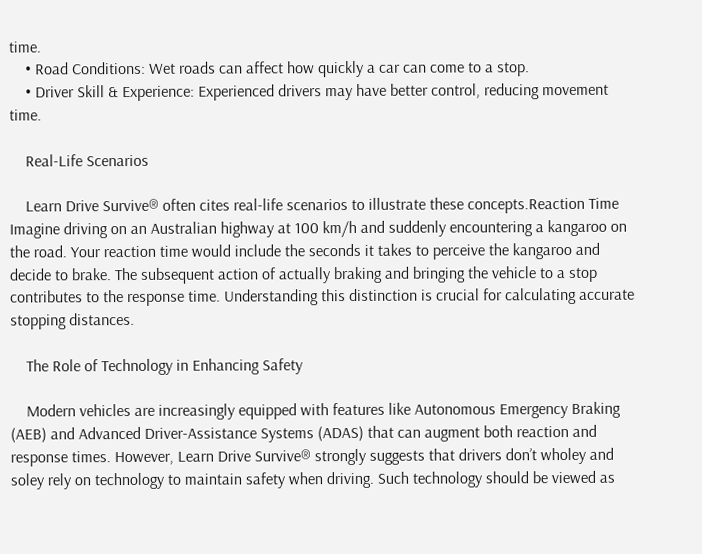time.
    • Road Conditions: Wet roads can affect how quickly a car can come to a stop.
    • Driver Skill & Experience: Experienced drivers may have better control, reducing movement time.

    Real-Life Scenarios

    Learn Drive Survive® often cites real-life scenarios to illustrate these concepts.Reaction Time Imagine driving on an Australian highway at 100 km/h and suddenly encountering a kangaroo on the road. Your reaction time would include the seconds it takes to perceive the kangaroo and decide to brake. The subsequent action of actually braking and bringing the vehicle to a stop contributes to the response time. Understanding this distinction is crucial for calculating accurate stopping distances.

    The Role of Technology in Enhancing Safety

    Modern vehicles are increasingly equipped with features like Autonomous Emergency Braking (AEB) and Advanced Driver-Assistance Systems (ADAS) that can augment both reaction and response times. However, Learn Drive Survive® strongly suggests that drivers don’t wholey and soley rely on technology to maintain safety when driving. Such technology should be viewed as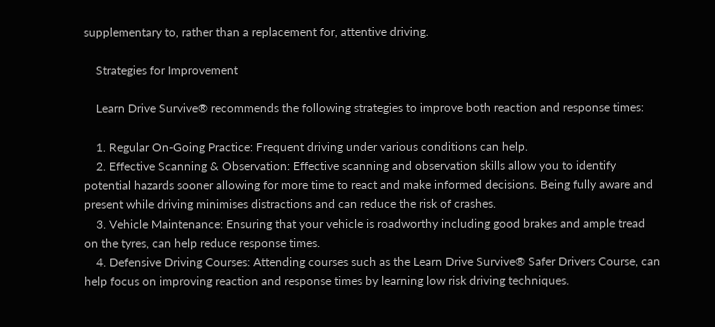supplementary to, rather than a replacement for, attentive driving.

    Strategies for Improvement

    Learn Drive Survive® recommends the following strategies to improve both reaction and response times:

    1. Regular On-Going Practice: Frequent driving under various conditions can help.
    2. Effective Scanning & Observation: Effective scanning and observation skills allow you to identify potential hazards sooner allowing for more time to react and make informed decisions. Being fully aware and present while driving minimises distractions and can reduce the risk of crashes.
    3. Vehicle Maintenance: Ensuring that your vehicle is roadworthy including good brakes and ample tread on the tyres, can help reduce response times.
    4. Defensive Driving Courses: Attending courses such as the Learn Drive Survive® Safer Drivers Course, can help focus on improving reaction and response times by learning low risk driving techniques.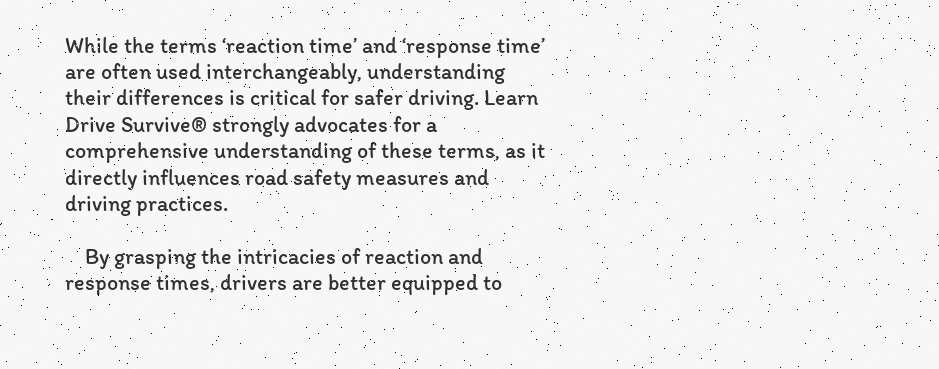While the terms ‘reaction time’ and ‘response time’ are often used interchangeably, understanding their differences is critical for safer driving. Learn Drive Survive® strongly advocates for a comprehensive understanding of these terms, as it directly influences road safety measures and driving practices.

    By grasping the intricacies of reaction and response times, drivers are better equipped to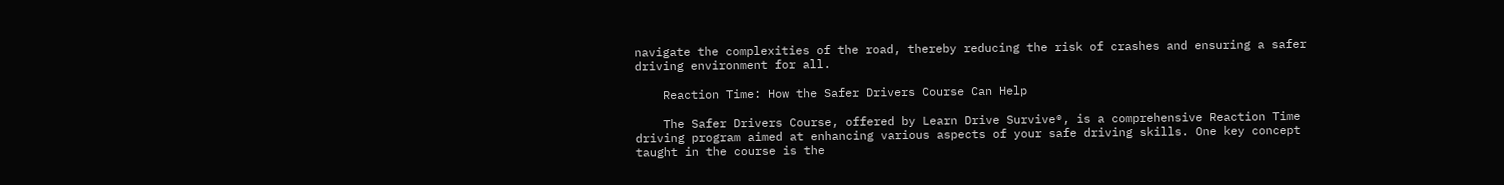navigate the complexities of the road, thereby reducing the risk of crashes and ensuring a safer driving environment for all.

    Reaction Time: How the Safer Drivers Course Can Help

    The Safer Drivers Course, offered by Learn Drive Survive®, is a comprehensive Reaction Time driving program aimed at enhancing various aspects of your safe driving skills. One key concept taught in the course is the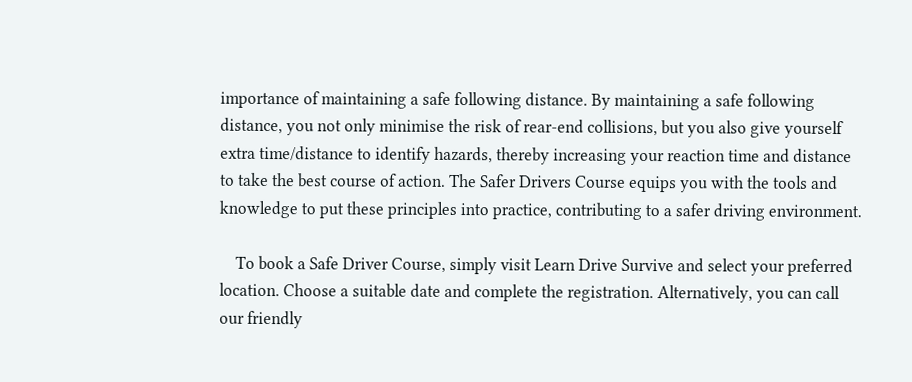importance of maintaining a safe following distance. By maintaining a safe following distance, you not only minimise the risk of rear-end collisions, but you also give yourself extra time/distance to identify hazards, thereby increasing your reaction time and distance to take the best course of action. The Safer Drivers Course equips you with the tools and knowledge to put these principles into practice, contributing to a safer driving environment.

    To book a Safe Driver Course, simply visit Learn Drive Survive and select your preferred location. Choose a suitable date and complete the registration. Alternatively, you can call our friendly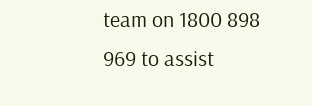team on 1800 898 969 to assist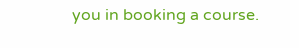you in booking a course.